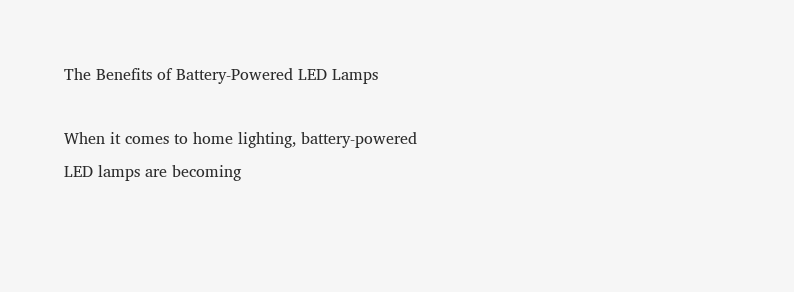The Benefits of Battery-Powered LED Lamps

When it comes to home lighting, battery-powered LED lamps are becoming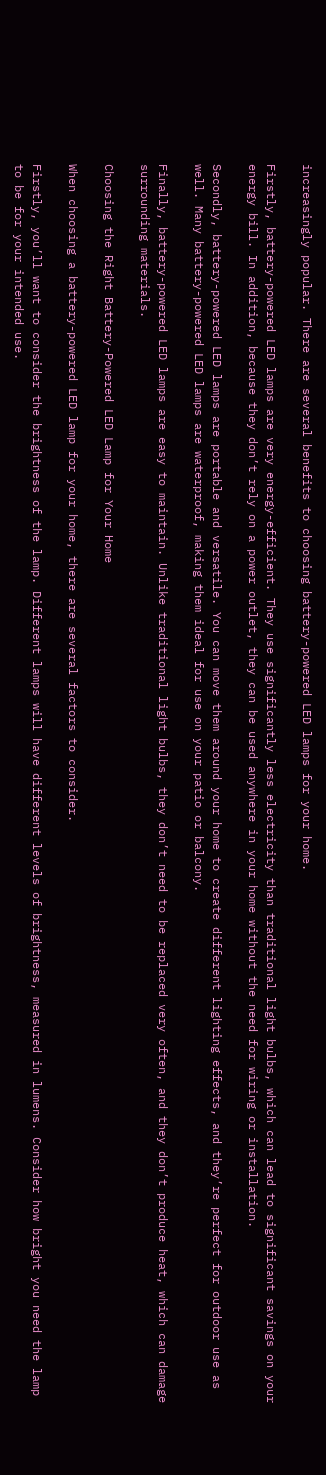increasingly popular. There are several benefits to choosing battery-powered LED lamps for your home.

Firstly, battery-powered LED lamps are very energy-efficient. They use significantly less electricity than traditional light bulbs, which can lead to significant savings on your energy bill. In addition, because they don’t rely on a power outlet, they can be used anywhere in your home without the need for wiring or installation.

Secondly, battery-powered LED lamps are portable and versatile. You can move them around your home to create different lighting effects, and they’re perfect for outdoor use as well. Many battery-powered LED lamps are waterproof, making them ideal for use on your patio or balcony.

Finally, battery-powered LED lamps are easy to maintain. Unlike traditional light bulbs, they don’t need to be replaced very often, and they don’t produce heat, which can damage surrounding materials.

Choosing the Right Battery-Powered LED Lamp for Your Home

When choosing a battery-powered LED lamp for your home, there are several factors to consider.

Firstly, you’ll want to consider the brightness of the lamp. Different lamps will have different levels of brightness, measured in lumens. Consider how bright you need the lamp to be for your intended use.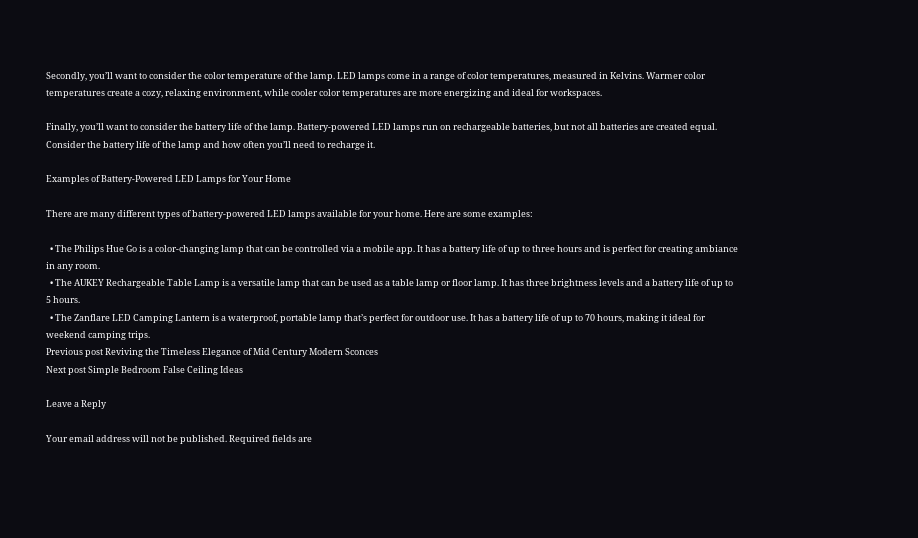Secondly, you’ll want to consider the color temperature of the lamp. LED lamps come in a range of color temperatures, measured in Kelvins. Warmer color temperatures create a cozy, relaxing environment, while cooler color temperatures are more energizing and ideal for workspaces.

Finally, you’ll want to consider the battery life of the lamp. Battery-powered LED lamps run on rechargeable batteries, but not all batteries are created equal. Consider the battery life of the lamp and how often you’ll need to recharge it.

Examples of Battery-Powered LED Lamps for Your Home

There are many different types of battery-powered LED lamps available for your home. Here are some examples:

  • The Philips Hue Go is a color-changing lamp that can be controlled via a mobile app. It has a battery life of up to three hours and is perfect for creating ambiance in any room.
  • The AUKEY Rechargeable Table Lamp is a versatile lamp that can be used as a table lamp or floor lamp. It has three brightness levels and a battery life of up to 5 hours.
  • The Zanflare LED Camping Lantern is a waterproof, portable lamp that’s perfect for outdoor use. It has a battery life of up to 70 hours, making it ideal for weekend camping trips.
Previous post Reviving the Timeless Elegance of Mid Century Modern Sconces
Next post Simple Bedroom False Ceiling Ideas

Leave a Reply

Your email address will not be published. Required fields are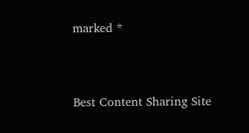marked *


Best Content Sharing Site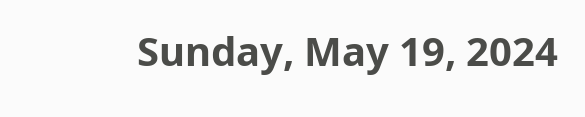Sunday, May 19, 2024